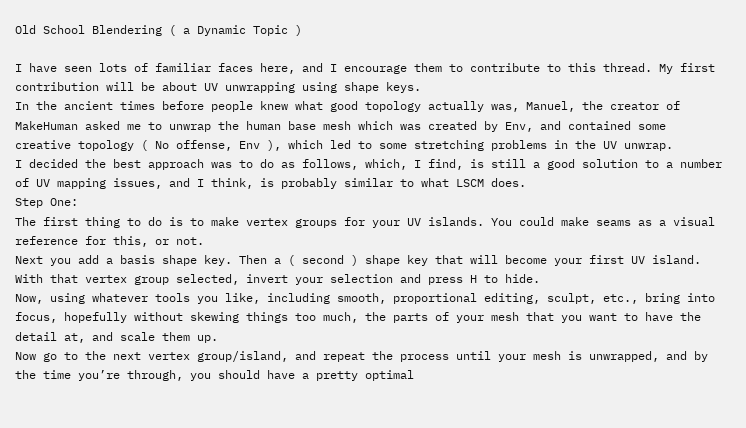Old School Blendering ( a Dynamic Topic )

I have seen lots of familiar faces here, and I encourage them to contribute to this thread. My first contribution will be about UV unwrapping using shape keys.
In the ancient times before people knew what good topology actually was, Manuel, the creator of MakeHuman asked me to unwrap the human base mesh which was created by Env, and contained some creative topology ( No offense, Env ), which led to some stretching problems in the UV unwrap.
I decided the best approach was to do as follows, which, I find, is still a good solution to a number of UV mapping issues, and I think, is probably similar to what LSCM does.
Step One:
The first thing to do is to make vertex groups for your UV islands. You could make seams as a visual reference for this, or not.
Next you add a basis shape key. Then a ( second ) shape key that will become your first UV island.
With that vertex group selected, invert your selection and press H to hide.
Now, using whatever tools you like, including smooth, proportional editing, sculpt, etc., bring into focus, hopefully without skewing things too much, the parts of your mesh that you want to have the detail at, and scale them up.
Now go to the next vertex group/island, and repeat the process until your mesh is unwrapped, and by the time you’re through, you should have a pretty optimal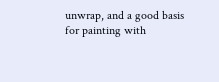unwrap, and a good basis for painting with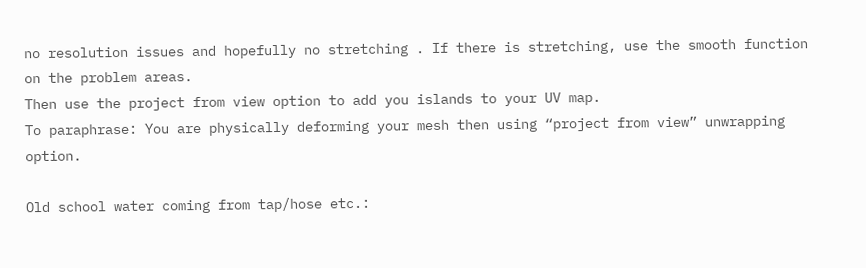no resolution issues and hopefully no stretching . If there is stretching, use the smooth function on the problem areas.
Then use the project from view option to add you islands to your UV map.
To paraphrase: You are physically deforming your mesh then using “project from view” unwrapping option.

Old school water coming from tap/hose etc.: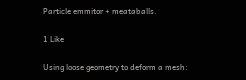Particle emmitor + meataballs.

1 Like

Using loose geometry to deform a mesh: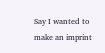Say I wanted to make an imprint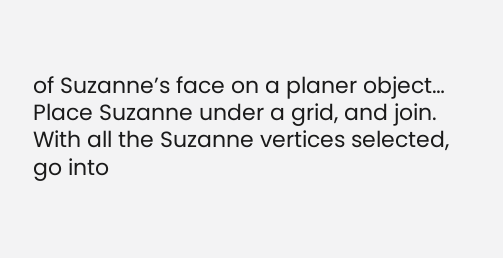of Suzanne’s face on a planer object…
Place Suzanne under a grid, and join.
With all the Suzanne vertices selected, go into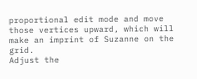proportional edit mode and move those vertices upward, which will make an imprint of Suzanne on the grid.
Adjust the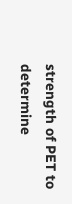strength of PET to determine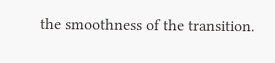the smoothness of the transition.